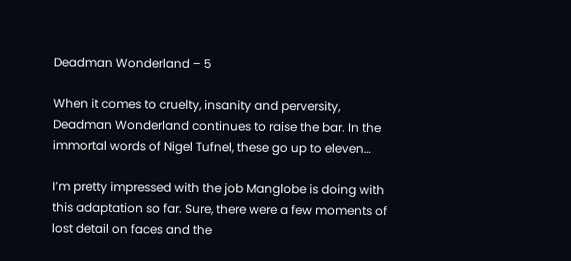Deadman Wonderland – 5

When it comes to cruelty, insanity and perversity, Deadman Wonderland continues to raise the bar. In the immortal words of Nigel Tufnel, these go up to eleven…

I’m pretty impressed with the job Manglobe is doing with this adaptation so far. Sure, there were a few moments of lost detail on faces and the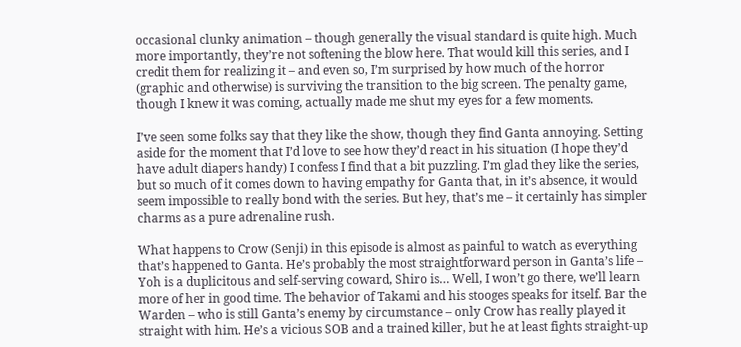occasional clunky animation – though generally the visual standard is quite high. Much more importantly, they’re not softening the blow here. That would kill this series, and I credit them for realizing it – and even so, I’m surprised by how much of the horror (graphic and otherwise) is surviving the transition to the big screen. The penalty game, though I knew it was coming, actually made me shut my eyes for a few moments.

I’ve seen some folks say that they like the show, though they find Ganta annoying. Setting aside for the moment that I’d love to see how they’d react in his situation (I hope they’d have adult diapers handy) I confess I find that a bit puzzling. I’m glad they like the series, but so much of it comes down to having empathy for Ganta that, in it’s absence, it would seem impossible to really bond with the series. But hey, that’s me – it certainly has simpler charms as a pure adrenaline rush.

What happens to Crow (Senji) in this episode is almost as painful to watch as everything that’s happened to Ganta. He’s probably the most straightforward person in Ganta’s life – Yoh is a duplicitous and self-serving coward, Shiro is… Well, I won’t go there, we’ll learn more of her in good time. The behavior of Takami and his stooges speaks for itself. Bar the Warden – who is still Ganta’s enemy by circumstance – only Crow has really played it straight with him. He’s a vicious SOB and a trained killer, but he at least fights straight-up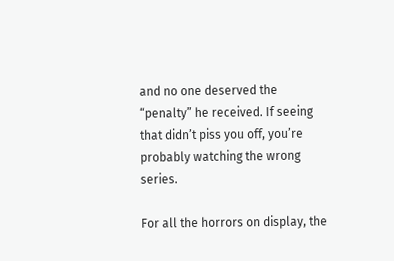and no one deserved the “penalty” he received. If seeing that didn’t piss you off, you’re probably watching the wrong series.

For all the horrors on display, the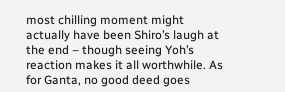most chilling moment might actually have been Shiro’s laugh at the end – though seeing Yoh’s reaction makes it all worthwhile. As for Ganta, no good deed goes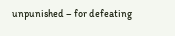unpunished – for defeating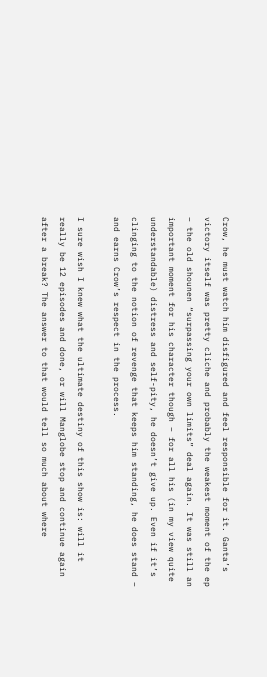Crow, he must watch him disfigured and feel responsible for it. Ganta’s victory itself was pretty cliche and probably the weakest moment of the ep – the old shounen “surpassing your own limits” deal again. It was still an important moment for his character though – for all his (in my view quite understandable) distress and self-pity, he doesn’t give up. Even if it’s clinging to the notion of revenge that keeps him standing, he does stand – and earns Crow’s respect in the process.

I sure wish I knew what the ultimate destiny of this show is: will it really be 12 episodes and done, or will Manglobe stop and continue again after a break? The answer to that would tell so much about where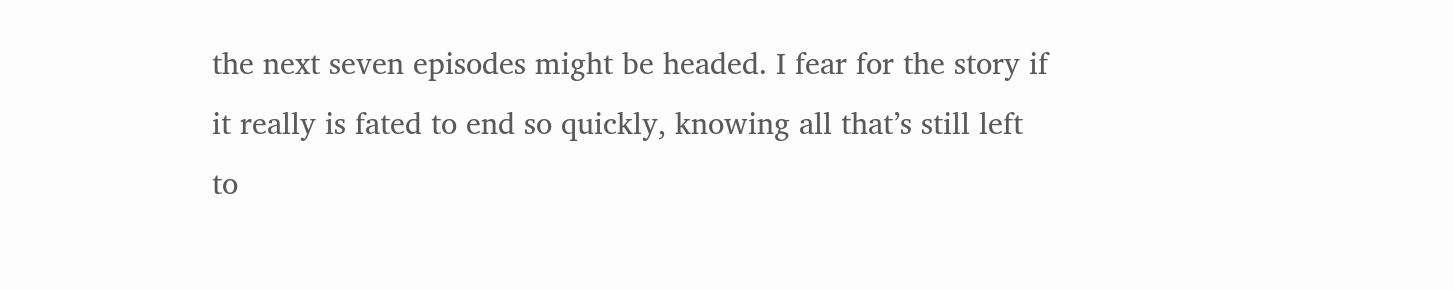the next seven episodes might be headed. I fear for the story if it really is fated to end so quickly, knowing all that’s still left to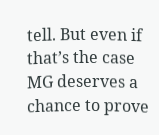tell. But even if that’s the case MG deserves a chance to prove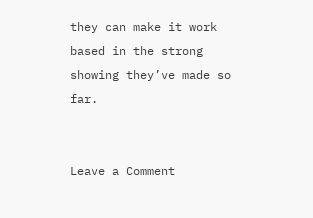they can make it work based in the strong showing they’ve made so far.


Leave a Comment